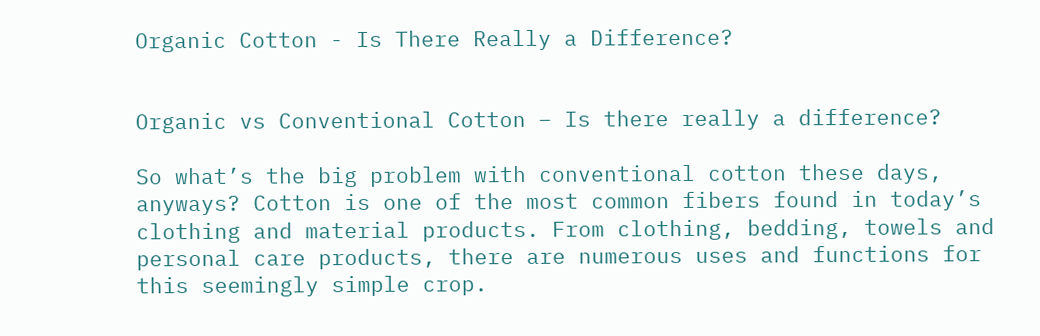Organic Cotton - Is There Really a Difference?


Organic vs Conventional Cotton – Is there really a difference?

So what’s the big problem with conventional cotton these days, anyways? Cotton is one of the most common fibers found in today’s clothing and material products. From clothing, bedding, towels and personal care products, there are numerous uses and functions for this seemingly simple crop.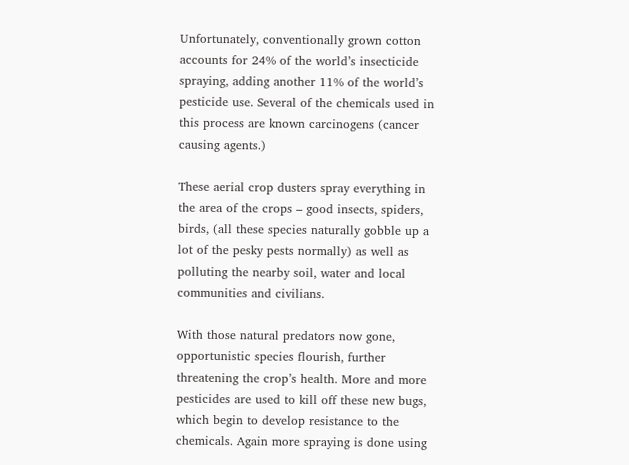Unfortunately, conventionally grown cotton accounts for 24% of the world’s insecticide spraying, adding another 11% of the world’s pesticide use. Several of the chemicals used in this process are known carcinogens (cancer causing agents.)

These aerial crop dusters spray everything in the area of the crops – good insects, spiders, birds, (all these species naturally gobble up a lot of the pesky pests normally) as well as polluting the nearby soil, water and local communities and civilians.

With those natural predators now gone, opportunistic species flourish, further threatening the crop’s health. More and more pesticides are used to kill off these new bugs, which begin to develop resistance to the chemicals. Again more spraying is done using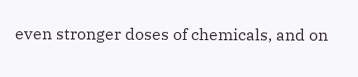even stronger doses of chemicals, and on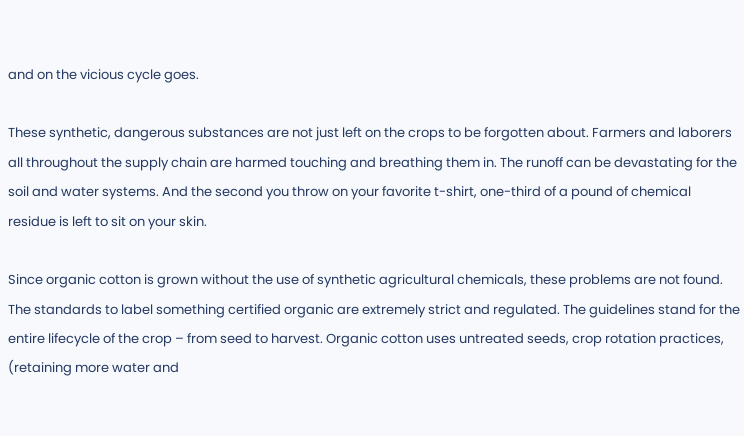and on the vicious cycle goes.

These synthetic, dangerous substances are not just left on the crops to be forgotten about. Farmers and laborers all throughout the supply chain are harmed touching and breathing them in. The runoff can be devastating for the soil and water systems. And the second you throw on your favorite t-shirt, one-third of a pound of chemical residue is left to sit on your skin.

Since organic cotton is grown without the use of synthetic agricultural chemicals, these problems are not found. The standards to label something certified organic are extremely strict and regulated. The guidelines stand for the entire lifecycle of the crop – from seed to harvest. Organic cotton uses untreated seeds, crop rotation practices, (retaining more water and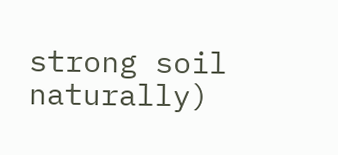strong soil naturally)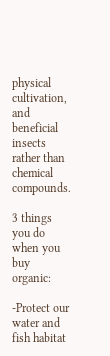physical cultivation, and beneficial insects rather than chemical compounds.

3 things you do when you buy organic:

-Protect our water and fish habitat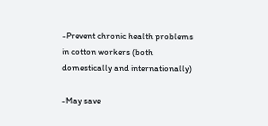-Prevent chronic health problems in cotton workers (both domestically and internationally)

-May save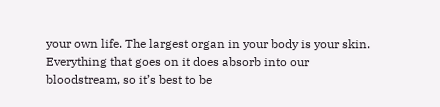your own life. The largest organ in your body is your skin. Everything that goes on it does absorb into our bloodstream, so it’s best to be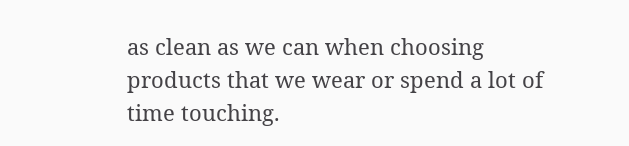as clean as we can when choosing products that we wear or spend a lot of time touching.